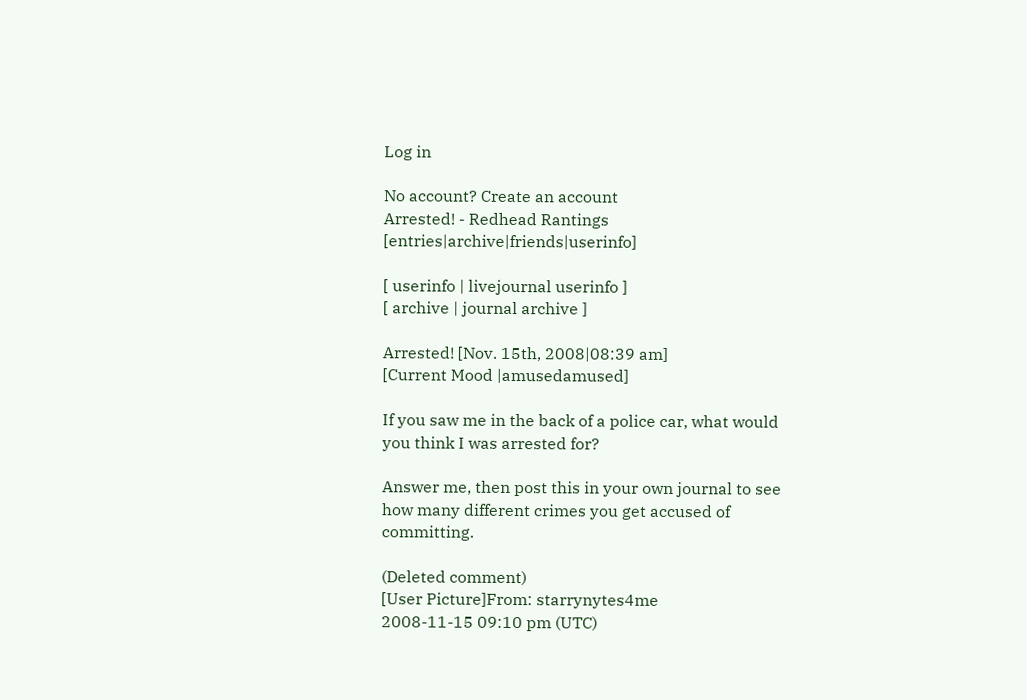Log in

No account? Create an account
Arrested! - Redhead Rantings [entries|archive|friends|userinfo]

[ userinfo | livejournal userinfo ]
[ archive | journal archive ]

Arrested! [Nov. 15th, 2008|08:39 am]
[Current Mood |amusedamused]

If you saw me in the back of a police car, what would you think I was arrested for?

Answer me, then post this in your own journal to see how many different crimes you get accused of committing.

(Deleted comment)
[User Picture]From: starrynytes4me
2008-11-15 09:10 pm (UTC)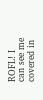ROFL! I can see me covered in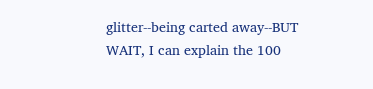glitter--being carted away--BUT WAIT, I can explain the 100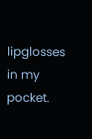lipglosses in my pocket.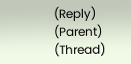(Reply) (Parent) (Thread)